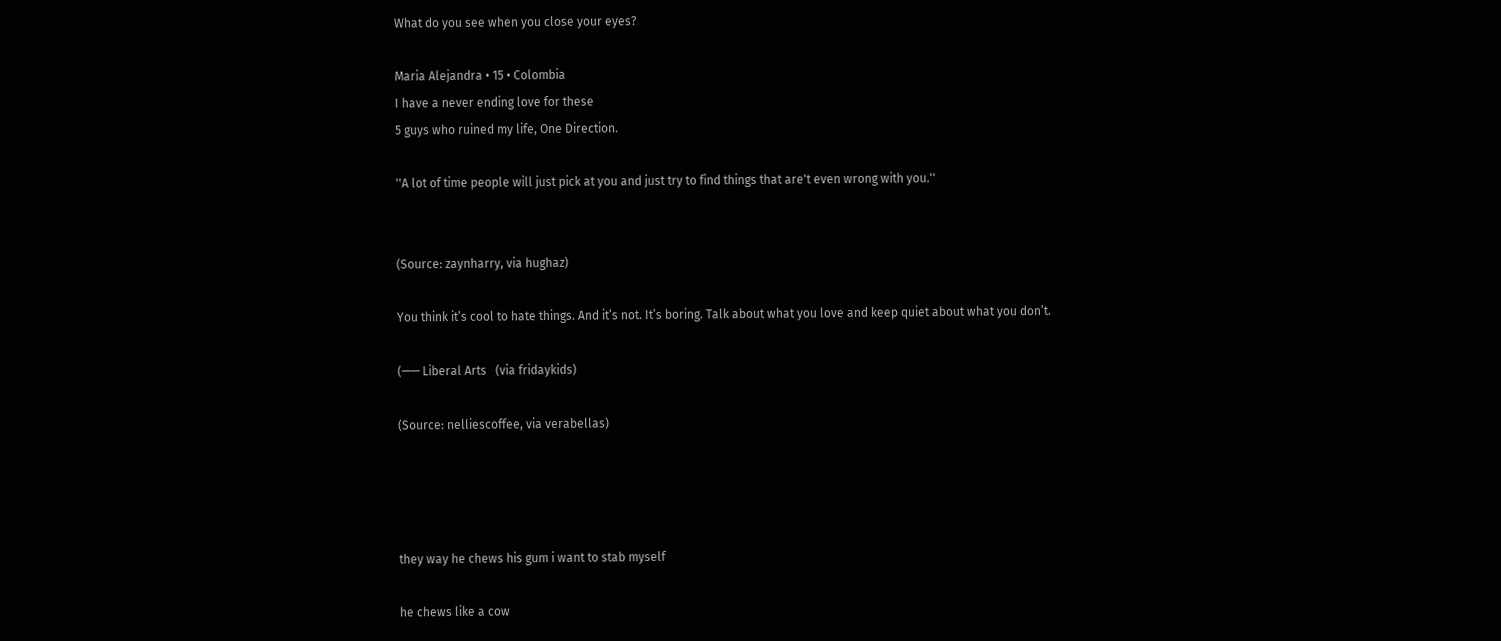What do you see when you close your eyes?

Maria Alejandra • 15 • Colombia
I have a never ending love for these
5 guys who ruined my life, One Direction.

''A lot of time people will just pick at you and just try to find things that are't even wrong with you.''


(Source: zaynharry, via hughaz)

You think it’s cool to hate things. And it’s not. It’s boring. Talk about what you love and keep quiet about what you don’t.

(—— Liberal Arts   (via fridaykids)

(Source: nelliescoffee, via verabellas)




they way he chews his gum i want to stab myself

he chews like a cow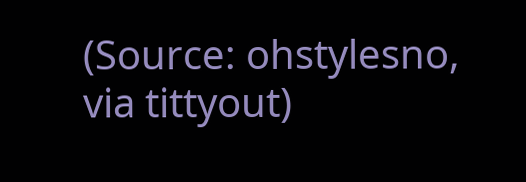(Source: ohstylesno, via tittyout)